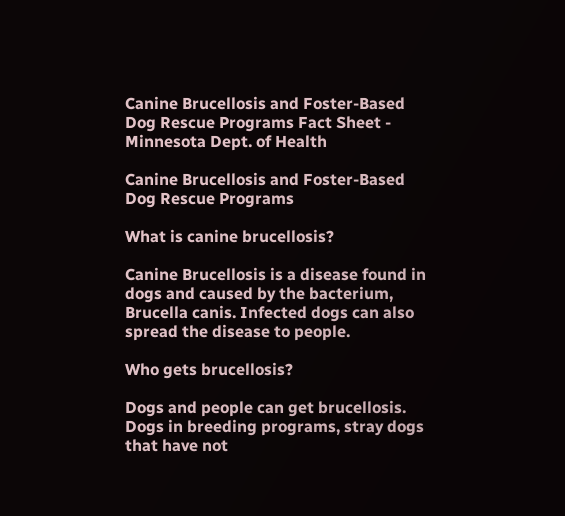Canine Brucellosis and Foster-Based Dog Rescue Programs Fact Sheet - Minnesota Dept. of Health

Canine Brucellosis and Foster-Based Dog Rescue Programs

What is canine brucellosis?

Canine Brucellosis is a disease found in dogs and caused by the bacterium, Brucella canis. Infected dogs can also spread the disease to people.

Who gets brucellosis?

Dogs and people can get brucellosis.
Dogs in breeding programs, stray dogs that have not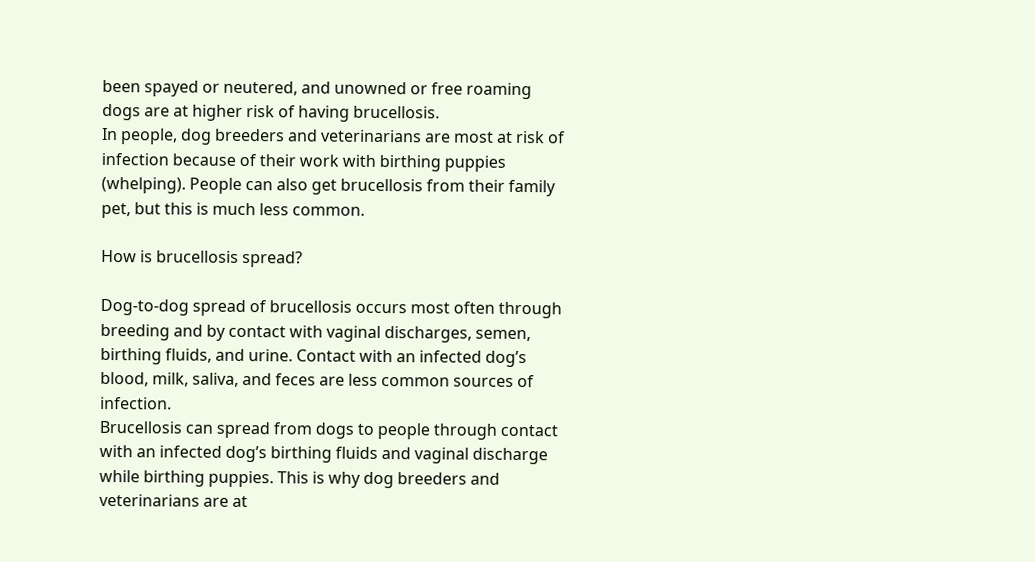been spayed or neutered, and unowned or free roaming dogs are at higher risk of having brucellosis.
In people, dog breeders and veterinarians are most at risk of infection because of their work with birthing puppies (whelping). People can also get brucellosis from their family pet, but this is much less common.

How is brucellosis spread?

Dog-to-dog spread of brucellosis occurs most often through breeding and by contact with vaginal discharges, semen, birthing fluids, and urine. Contact with an infected dog’s blood, milk, saliva, and feces are less common sources of infection.
Brucellosis can spread from dogs to people through contact with an infected dog’s birthing fluids and vaginal discharge while birthing puppies. This is why dog breeders and veterinarians are at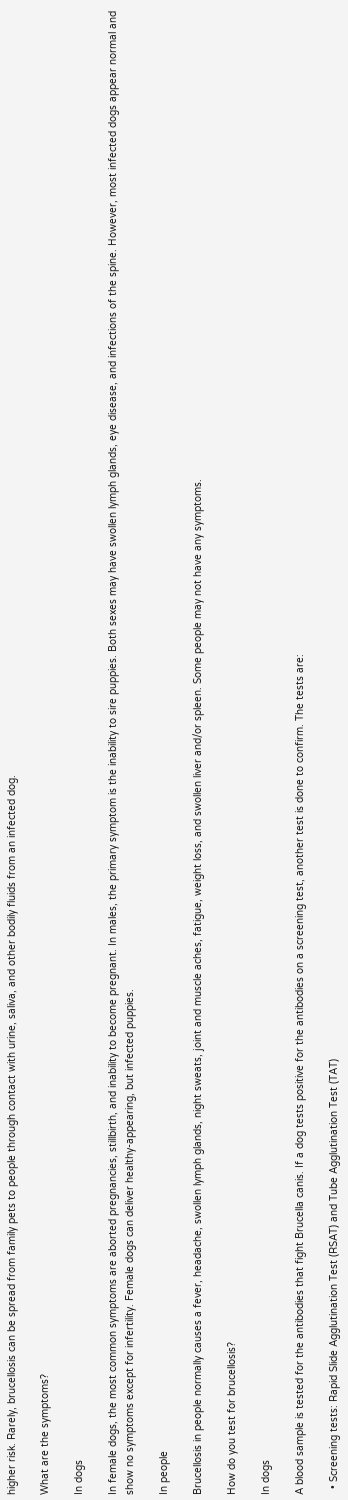higher risk. Rarely, brucellosis can be spread from family pets to people through contact with urine, saliva, and other bodily fluids from an infected dog.

What are the symptoms?

In dogs

In female dogs, the most common symptoms are aborted pregnancies, stillbirth, and inability to become pregnant. In males, the primary symptom is the inability to sire puppies. Both sexes may have swollen lymph glands, eye disease, and infections of the spine. However, most infected dogs appear normal and show no symptoms except for infertility. Female dogs can deliver healthy-appearing, but infected puppies.

In people

Brucellosis in people normally causes a fever, headache, swollen lymph glands, night sweats, joint and muscle aches, fatigue, weight loss, and swollen liver and/or spleen. Some people may not have any symptoms.

How do you test for brucellosis?

In dogs

A blood sample is tested for the antibodies that fight Brucella canis. If a dog tests positive for the antibodies on a screening test, another test is done to confirm. The tests are:

  • Screening tests: Rapid Slide Agglutination Test (RSAT) and Tube Agglutination Test (TAT)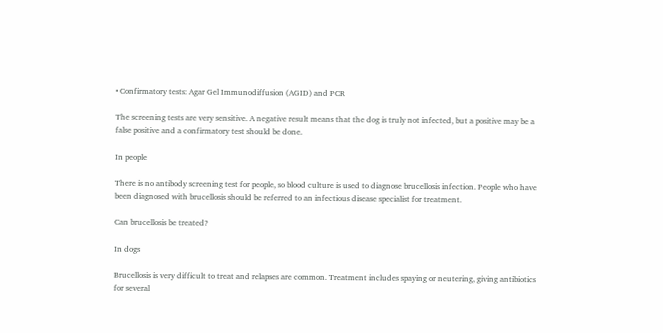• Confirmatory tests: Agar Gel Immunodiffusion (AGID) and PCR

The screening tests are very sensitive. A negative result means that the dog is truly not infected, but a positive may be a false positive and a confirmatory test should be done.

In people

There is no antibody screening test for people, so blood culture is used to diagnose brucellosis infection. People who have been diagnosed with brucellosis should be referred to an infectious disease specialist for treatment.

Can brucellosis be treated?

In dogs

Brucellosis is very difficult to treat and relapses are common. Treatment includes spaying or neutering, giving antibiotics for several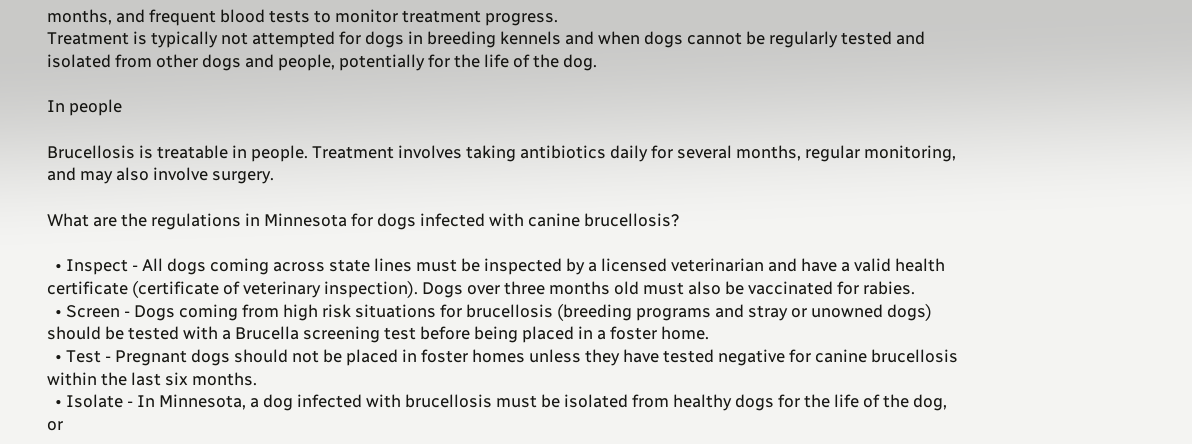months, and frequent blood tests to monitor treatment progress.
Treatment is typically not attempted for dogs in breeding kennels and when dogs cannot be regularly tested and isolated from other dogs and people, potentially for the life of the dog.

In people

Brucellosis is treatable in people. Treatment involves taking antibiotics daily for several months, regular monitoring, and may also involve surgery.

What are the regulations in Minnesota for dogs infected with canine brucellosis?

  • Inspect - All dogs coming across state lines must be inspected by a licensed veterinarian and have a valid health certificate (certificate of veterinary inspection). Dogs over three months old must also be vaccinated for rabies.
  • Screen - Dogs coming from high risk situations for brucellosis (breeding programs and stray or unowned dogs) should be tested with a Brucella screening test before being placed in a foster home.
  • Test - Pregnant dogs should not be placed in foster homes unless they have tested negative for canine brucellosis within the last six months.
  • Isolate - In Minnesota, a dog infected with brucellosis must be isolated from healthy dogs for the life of the dog, or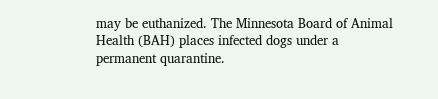may be euthanized. The Minnesota Board of Animal Health (BAH) places infected dogs under a permanent quarantine.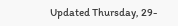Updated Thursday, 29-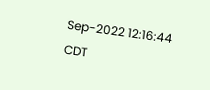Sep-2022 12:16:44 CDT